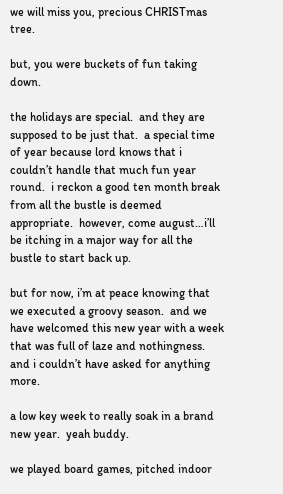we will miss you, precious CHRISTmas tree.

but, you were buckets of fun taking down.

the holidays are special.  and they are supposed to be just that.  a special time of year because lord knows that i couldn’t handle that much fun year round.  i reckon a good ten month break from all the bustle is deemed appropriate.  however, come august…i’ll be itching in a major way for all the bustle to start back up.

but for now, i’m at peace knowing that we executed a groovy season.  and we have welcomed this new year with a week that was full of laze and nothingness.  and i couldn’t have asked for anything more.

a low key week to really soak in a brand new year.  yeah buddy.

we played board games, pitched indoor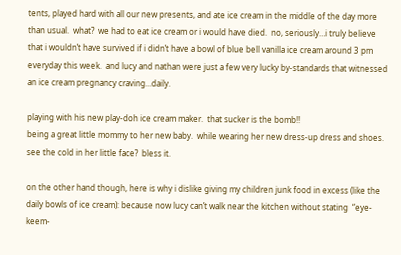tents, played hard with all our new presents, and ate ice cream in the middle of the day more than usual.  what?  we had to eat ice cream or i would have died.  no, seriously…i truly believe that i wouldn’t have survived if i didn’t have a bowl of blue bell vanilla ice cream around 3 pm everyday this week.  and lucy and nathan were just a few very lucky by-standards that witnessed an ice cream pregnancy craving…daily.

playing with his new play-doh ice cream maker.  that sucker is the bomb!!
being a great little mommy to her new baby.  while wearing her new dress-up dress and shoes.  see the cold in her little face?  bless it.

on the other hand though, here is why i dislike giving my children junk food in excess (like the daily bowls of ice cream): because now lucy can’t walk near the kitchen without stating  “eye-keem-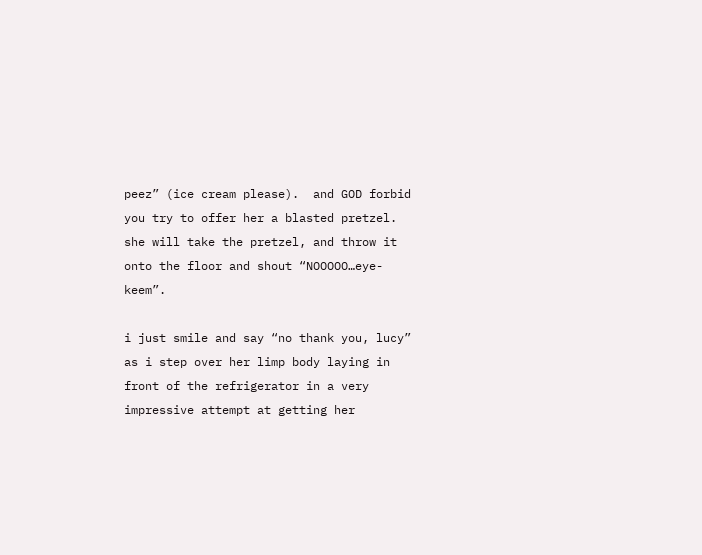peez” (ice cream please).  and GOD forbid you try to offer her a blasted pretzel.  she will take the pretzel, and throw it onto the floor and shout “NOOOOO…eye-keem”.

i just smile and say “no thank you, lucy” as i step over her limp body laying in front of the refrigerator in a very impressive attempt at getting her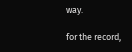way.

for the record,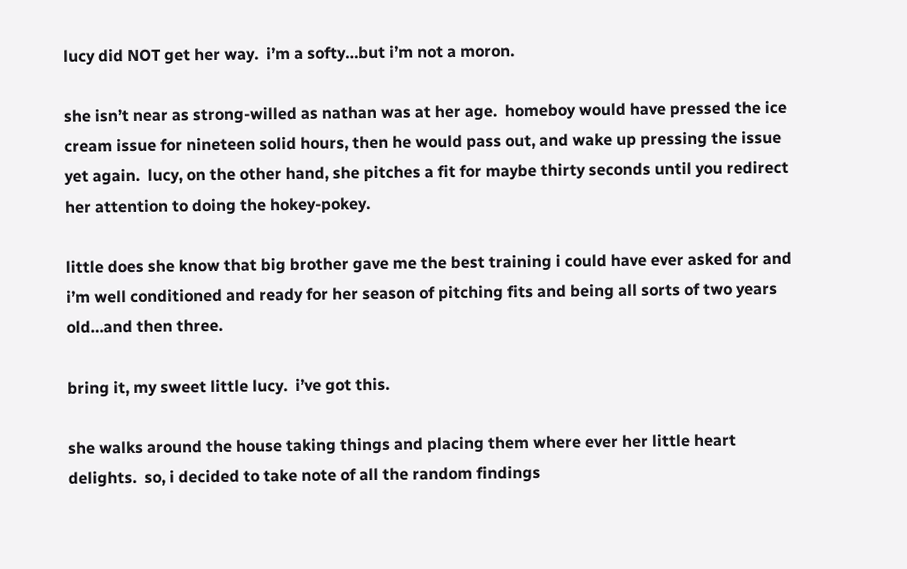lucy did NOT get her way.  i’m a softy…but i’m not a moron.

she isn’t near as strong-willed as nathan was at her age.  homeboy would have pressed the ice cream issue for nineteen solid hours, then he would pass out, and wake up pressing the issue yet again.  lucy, on the other hand, she pitches a fit for maybe thirty seconds until you redirect her attention to doing the hokey-pokey.

little does she know that big brother gave me the best training i could have ever asked for and i’m well conditioned and ready for her season of pitching fits and being all sorts of two years old…and then three.

bring it, my sweet little lucy.  i’ve got this.

she walks around the house taking things and placing them where ever her little heart delights.  so, i decided to take note of all the random findings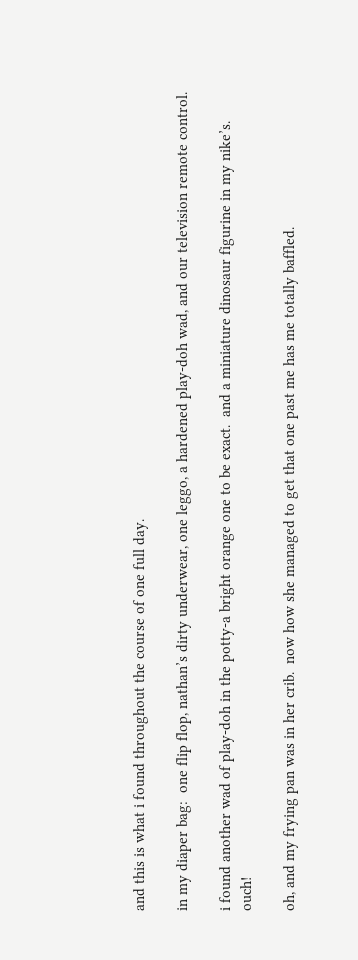and this is what i found throughout the course of one full day.

in my diaper bag:  one flip flop, nathan’s dirty underwear, one leggo, a hardened play-doh wad, and our television remote control.

i found another wad of play-doh in the potty-a bright orange one to be exact.  and a miniature dinosaur figurine in my nike’s.  ouch!

oh, and my frying pan was in her crib.  now how she managed to get that one past me has me totally baffled.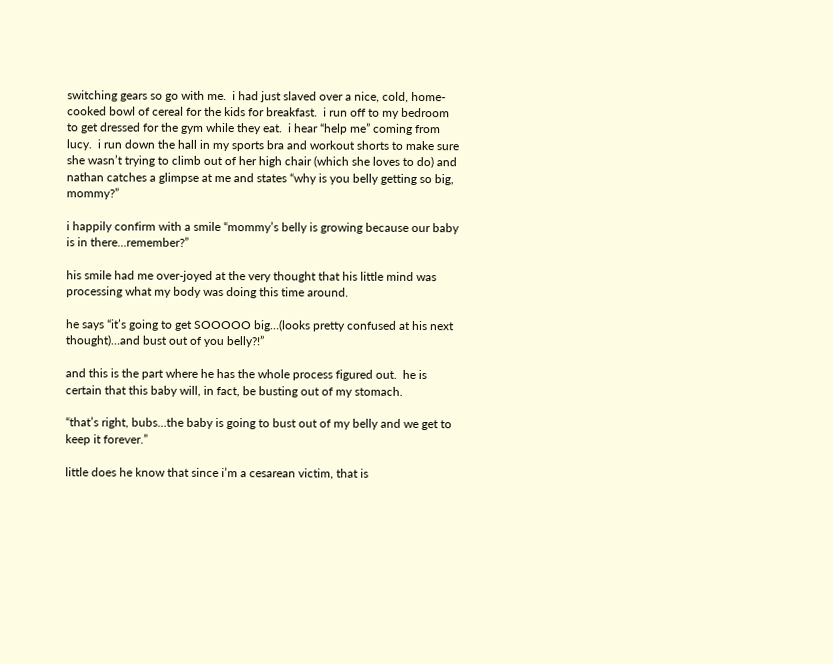switching gears so go with me.  i had just slaved over a nice, cold, home-cooked bowl of cereal for the kids for breakfast.  i run off to my bedroom to get dressed for the gym while they eat.  i hear “help me” coming from lucy.  i run down the hall in my sports bra and workout shorts to make sure she wasn’t trying to climb out of her high chair (which she loves to do) and nathan catches a glimpse at me and states “why is you belly getting so big, mommy?”

i happily confirm with a smile “mommy’s belly is growing because our baby is in there…remember?”

his smile had me over-joyed at the very thought that his little mind was processing what my body was doing this time around.

he says “it’s going to get SOOOOO big…(looks pretty confused at his next thought)…and bust out of you belly?!”

and this is the part where he has the whole process figured out.  he is certain that this baby will, in fact, be busting out of my stomach.

“that’s right, bubs…the baby is going to bust out of my belly and we get to keep it forever.”

little does he know that since i’m a cesarean victim, that is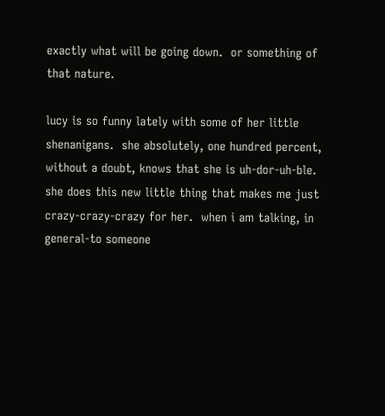exactly what will be going down.  or something of that nature.

lucy is so funny lately with some of her little shenanigans.  she absolutely, one hundred percent, without a doubt, knows that she is uh-dor-uh-ble.  she does this new little thing that makes me just crazy-crazy-crazy for her.  when i am talking, in general-to someone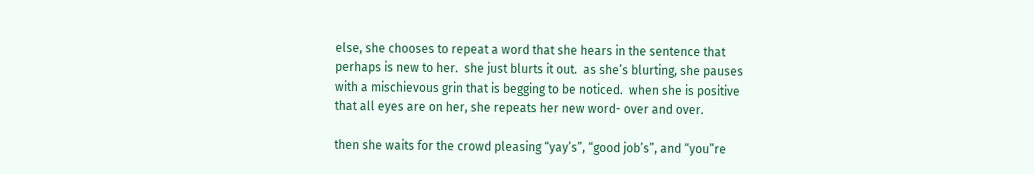else, she chooses to repeat a word that she hears in the sentence that perhaps is new to her.  she just blurts it out.  as she’s blurting, she pauses with a mischievous grin that is begging to be noticed.  when she is positive that all eyes are on her, she repeats her new word- over and over.

then she waits for the crowd pleasing “yay’s”, “good job’s”, and “you”re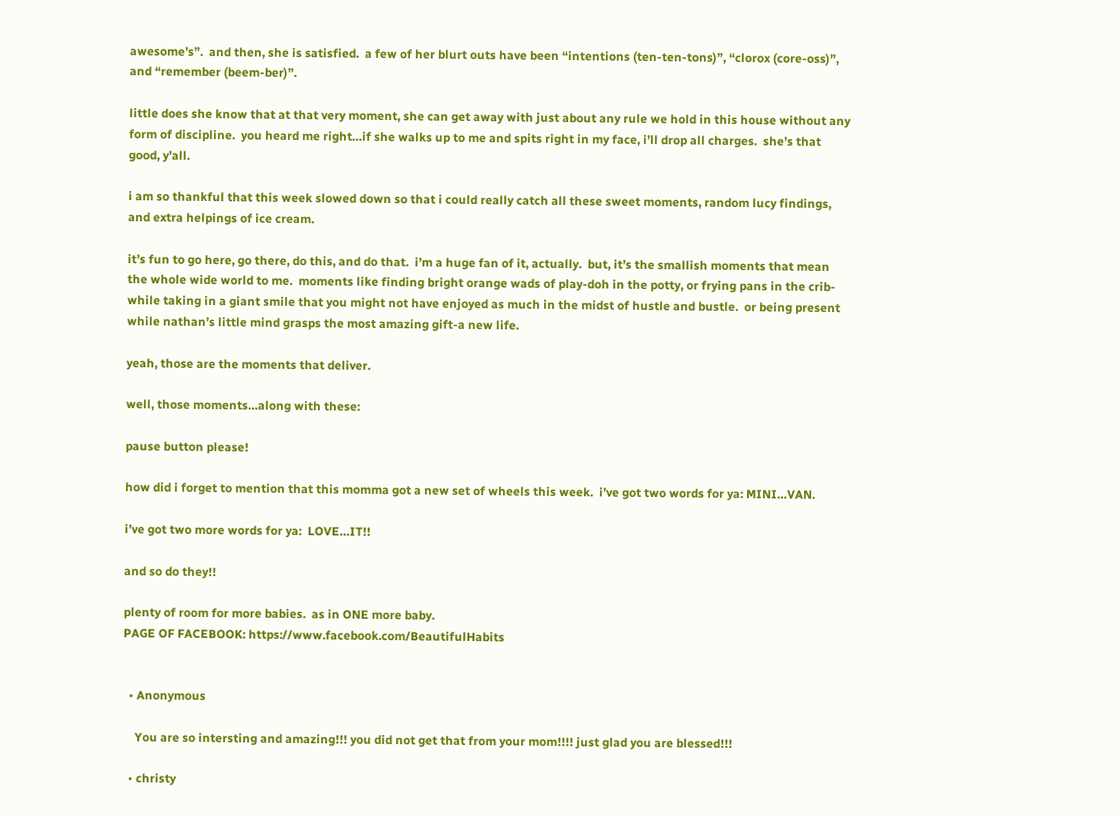awesome’s”.  and then, she is satisfied.  a few of her blurt outs have been “intentions (ten-ten-tons)”, “clorox (core-oss)”, and “remember (beem-ber)”.

little does she know that at that very moment, she can get away with just about any rule we hold in this house without any form of discipline.  you heard me right…if she walks up to me and spits right in my face, i’ll drop all charges.  she’s that good, y’all.

i am so thankful that this week slowed down so that i could really catch all these sweet moments, random lucy findings, and extra helpings of ice cream.

it’s fun to go here, go there, do this, and do that.  i’m a huge fan of it, actually.  but, it’s the smallish moments that mean the whole wide world to me.  moments like finding bright orange wads of play-doh in the potty, or frying pans in the crib-while taking in a giant smile that you might not have enjoyed as much in the midst of hustle and bustle.  or being present while nathan’s little mind grasps the most amazing gift-a new life.

yeah, those are the moments that deliver.

well, those moments…along with these:

pause button please!

how did i forget to mention that this momma got a new set of wheels this week.  i’ve got two words for ya: MINI…VAN.

i’ve got two more words for ya:  LOVE…IT!!

and so do they!!

plenty of room for more babies.  as in ONE more baby.
PAGE OF FACEBOOK: https://www.facebook.com/BeautifulHabits


  • Anonymous

    You are so intersting and amazing!!! you did not get that from your mom!!!! just glad you are blessed!!!

  • christy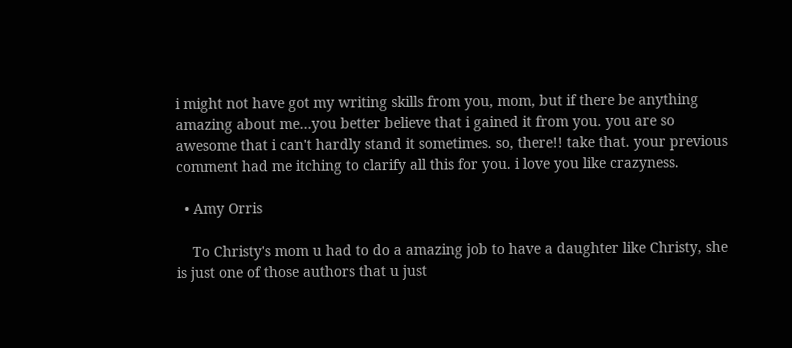i might not have got my writing skills from you, mom, but if there be anything amazing about me…you better believe that i gained it from you. you are so awesome that i can't hardly stand it sometimes. so, there!! take that. your previous comment had me itching to clarify all this for you. i love you like crazyness.

  • Amy Orris

    To Christy's mom u had to do a amazing job to have a daughter like Christy, she is just one of those authors that u just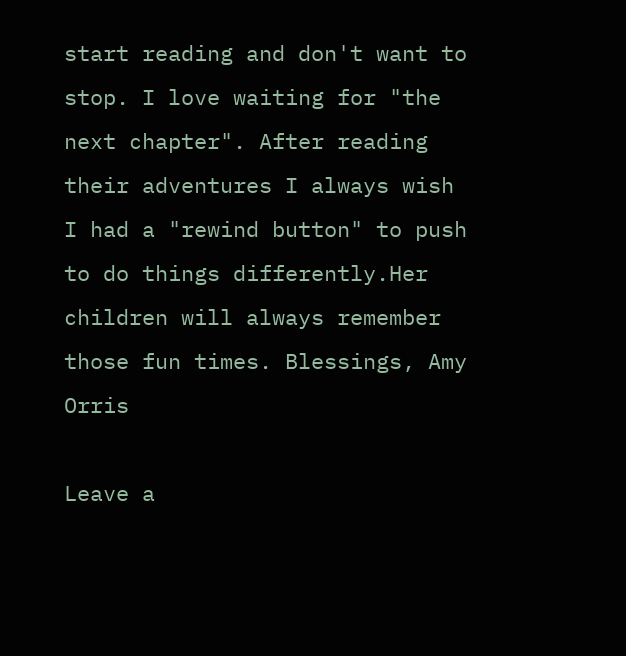start reading and don't want to stop. I love waiting for "the next chapter". After reading their adventures I always wish I had a "rewind button" to push to do things differently.Her children will always remember those fun times. Blessings, Amy Orris

Leave a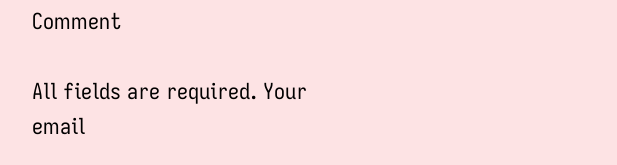Comment

All fields are required. Your email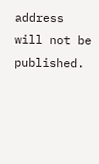address will not be published.